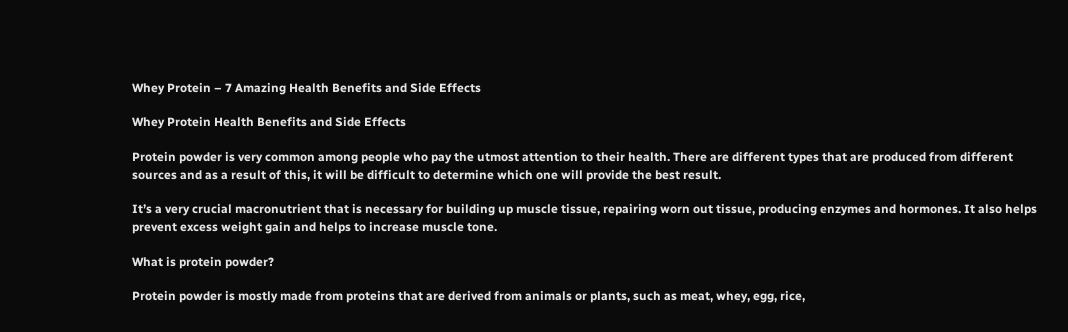Whey Protein – 7 Amazing Health Benefits and Side Effects

Whey Protein Health Benefits and Side Effects

Protein powder is very common among people who pay the utmost attention to their health. There are different types that are produced from different sources and as a result of this, it will be difficult to determine which one will provide the best result.

It’s a very crucial macronutrient that is necessary for building up muscle tissue, repairing worn out tissue, producing enzymes and hormones. It also helps prevent excess weight gain and helps to increase muscle tone.

What is protein powder?

Protein powder is mostly made from proteins that are derived from animals or plants, such as meat, whey, egg, rice,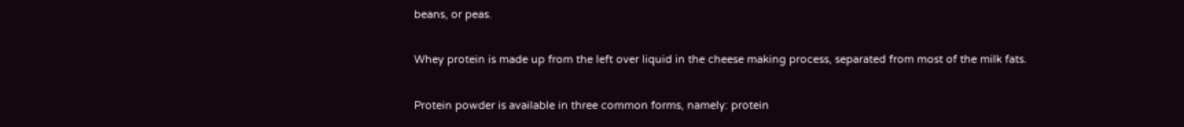beans, or peas.

Whey protein is made up from the left over liquid in the cheese making process, separated from most of the milk fats.

Protein powder is available in three common forms, namely: protein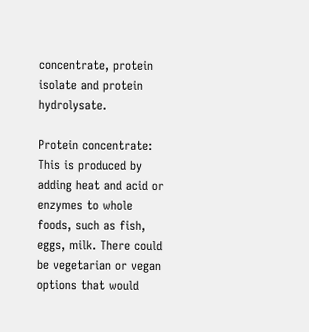concentrate, protein isolate and protein hydrolysate.

Protein concentrate: This is produced by adding heat and acid or enzymes to whole foods, such as fish, eggs, milk. There could be vegetarian or vegan options that would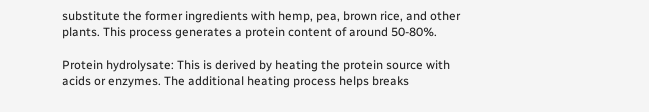substitute the former ingredients with hemp, pea, brown rice, and other plants. This process generates a protein content of around 50-80%.

Protein hydrolysate: This is derived by heating the protein source with acids or enzymes. The additional heating process helps breaks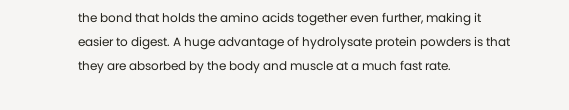the bond that holds the amino acids together even further, making it easier to digest. A huge advantage of hydrolysate protein powders is that they are absorbed by the body and muscle at a much fast rate.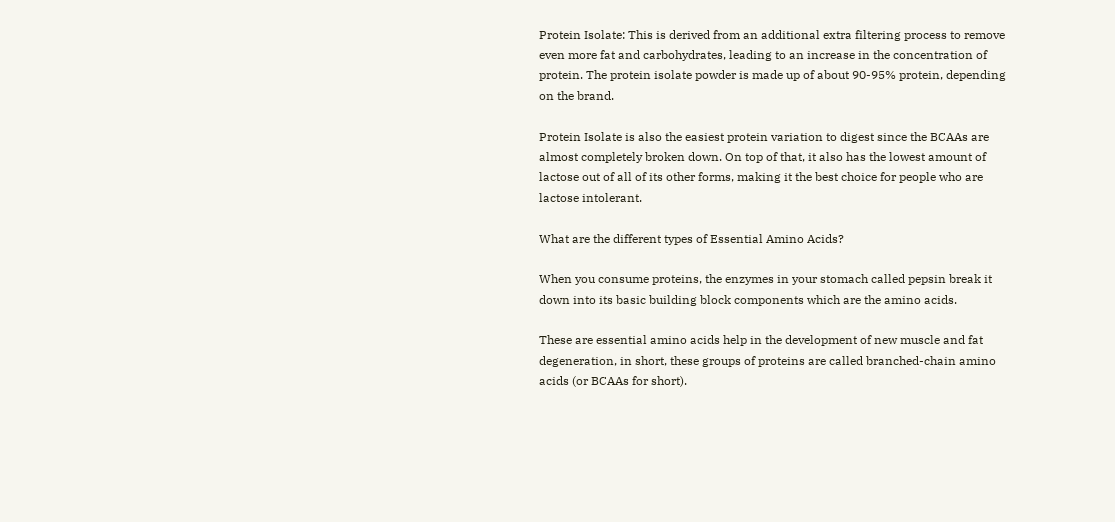Protein Isolate: This is derived from an additional extra filtering process to remove even more fat and carbohydrates, leading to an increase in the concentration of protein. The protein isolate powder is made up of about 90-95% protein, depending on the brand.

Protein Isolate is also the easiest protein variation to digest since the BCAAs are almost completely broken down. On top of that, it also has the lowest amount of lactose out of all of its other forms, making it the best choice for people who are lactose intolerant.

What are the different types of Essential Amino Acids?

When you consume proteins, the enzymes in your stomach called pepsin break it down into its basic building block components which are the amino acids.

These are essential amino acids help in the development of new muscle and fat degeneration, in short, these groups of proteins are called branched-chain amino acids (or BCAAs for short).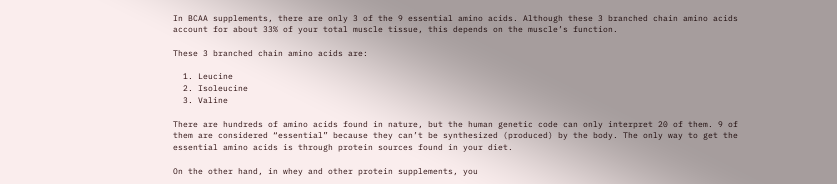In BCAA supplements, there are only 3 of the 9 essential amino acids. Although these 3 branched chain amino acids account for about 33% of your total muscle tissue, this depends on the muscle’s function.

These 3 branched chain amino acids are:

  1. Leucine
  2. Isoleucine
  3. Valine

There are hundreds of amino acids found in nature, but the human genetic code can only interpret 20 of them. 9 of them are considered “essential” because they can’t be synthesized (produced) by the body. The only way to get the essential amino acids is through protein sources found in your diet.

On the other hand, in whey and other protein supplements, you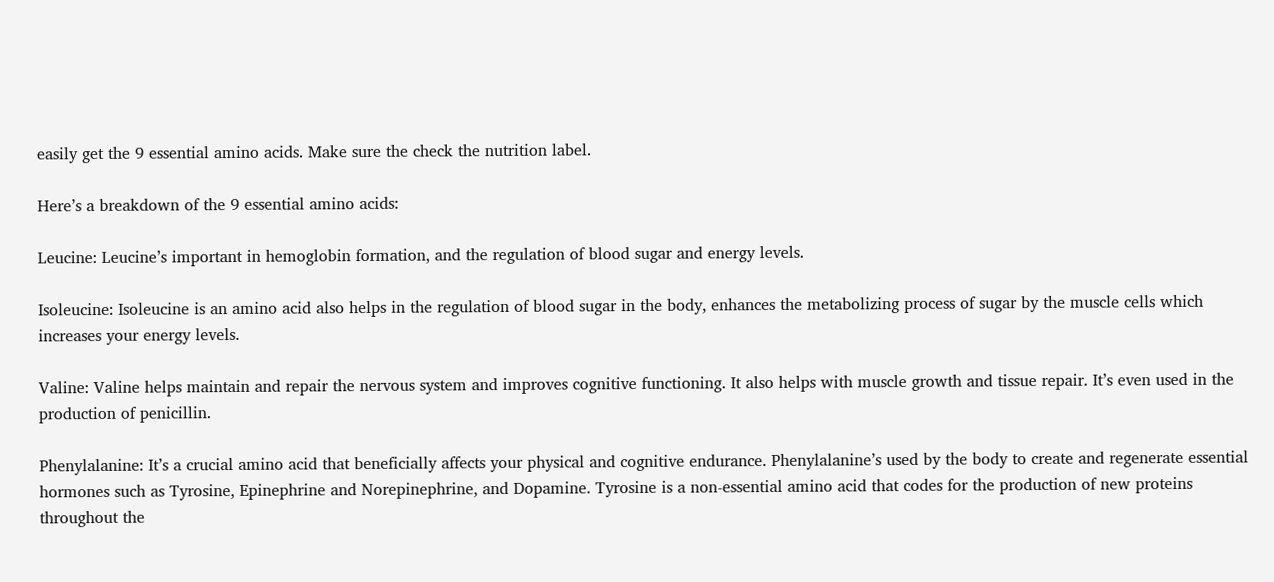easily get the 9 essential amino acids. Make sure the check the nutrition label.

Here’s a breakdown of the 9 essential amino acids:

Leucine: Leucine’s important in hemoglobin formation, and the regulation of blood sugar and energy levels.

Isoleucine: Isoleucine is an amino acid also helps in the regulation of blood sugar in the body, enhances the metabolizing process of sugar by the muscle cells which increases your energy levels.

Valine: Valine helps maintain and repair the nervous system and improves cognitive functioning. It also helps with muscle growth and tissue repair. It’s even used in the production of penicillin.

Phenylalanine: It’s a crucial amino acid that beneficially affects your physical and cognitive endurance. Phenylalanine’s used by the body to create and regenerate essential hormones such as Tyrosine, Epinephrine and Norepinephrine, and Dopamine. Tyrosine is a non-essential amino acid that codes for the production of new proteins throughout the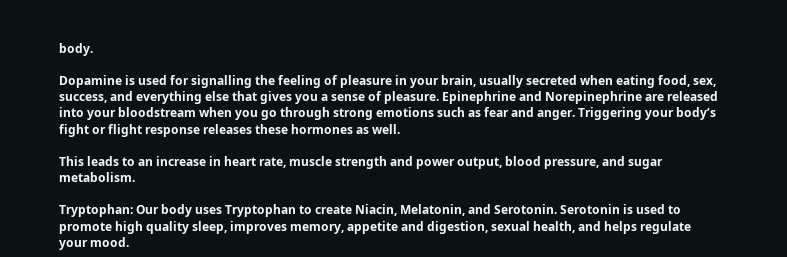body.

Dopamine is used for signalling the feeling of pleasure in your brain, usually secreted when eating food, sex, success, and everything else that gives you a sense of pleasure. Epinephrine and Norepinephrine are released into your bloodstream when you go through strong emotions such as fear and anger. Triggering your body’s fight or flight response releases these hormones as well.

This leads to an increase in heart rate, muscle strength and power output, blood pressure, and sugar metabolism.

Tryptophan: Our body uses Tryptophan to create Niacin, Melatonin, and Serotonin. Serotonin is used to promote high quality sleep, improves memory, appetite and digestion, sexual health, and helps regulate your mood.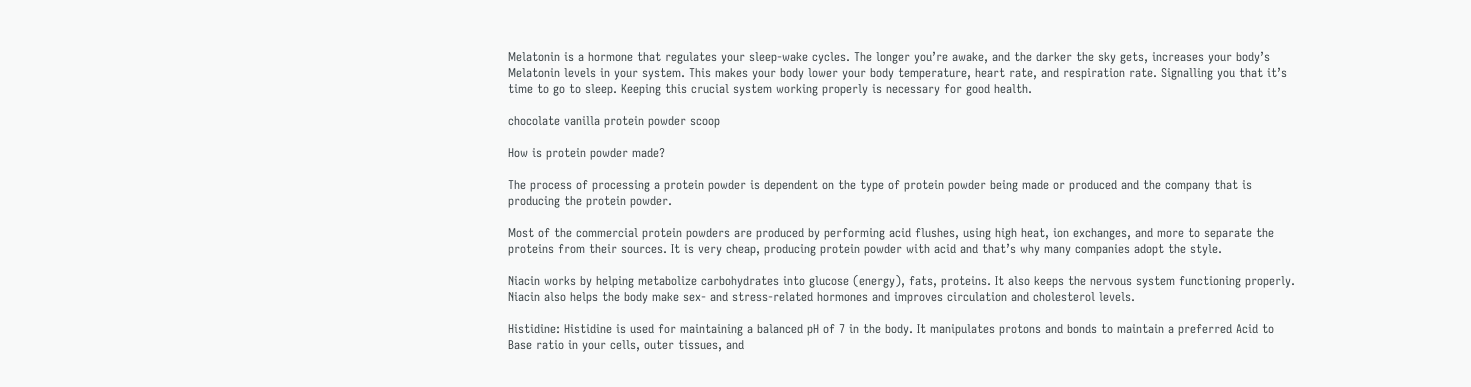Melatonin is a hormone that regulates your sleep-wake cycles. The longer you’re awake, and the darker the sky gets, increases your body’s Melatonin levels in your system. This makes your body lower your body temperature, heart rate, and respiration rate. Signalling you that it’s time to go to sleep. Keeping this crucial system working properly is necessary for good health.

chocolate vanilla protein powder scoop

How is protein powder made?

The process of processing a protein powder is dependent on the type of protein powder being made or produced and the company that is producing the protein powder.

Most of the commercial protein powders are produced by performing acid flushes, using high heat, ion exchanges, and more to separate the proteins from their sources. It is very cheap, producing protein powder with acid and that’s why many companies adopt the style.

Niacin works by helping metabolize carbohydrates into glucose (energy), fats, proteins. It also keeps the nervous system functioning properly. Niacin also helps the body make sex- and stress-related hormones and improves circulation and cholesterol levels.

Histidine: Histidine is used for maintaining a balanced pH of 7 in the body. It manipulates protons and bonds to maintain a preferred Acid to Base ratio in your cells, outer tissues, and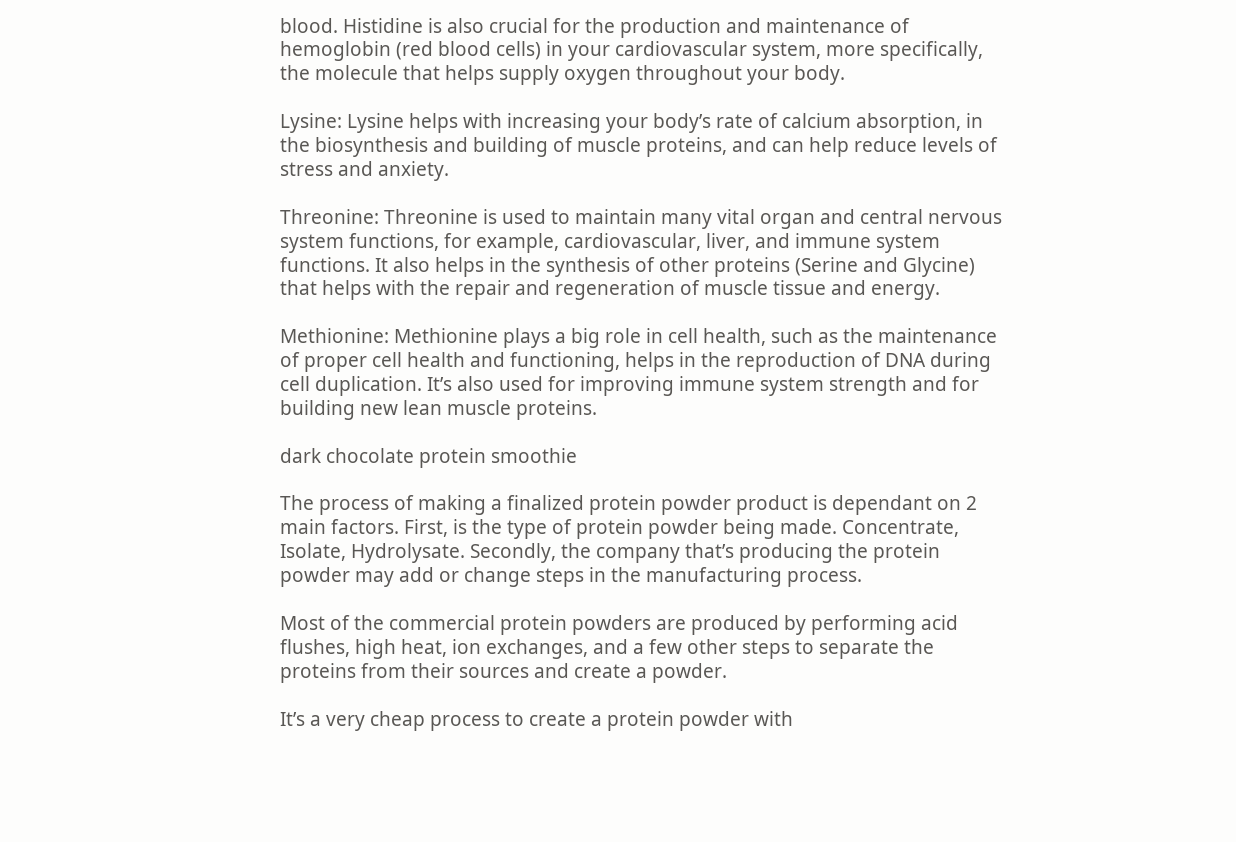blood. Histidine is also crucial for the production and maintenance of hemoglobin (red blood cells) in your cardiovascular system, more specifically, the molecule that helps supply oxygen throughout your body.

Lysine: Lysine helps with increasing your body’s rate of calcium absorption, in the biosynthesis and building of muscle proteins, and can help reduce levels of stress and anxiety.

Threonine: Threonine is used to maintain many vital organ and central nervous system functions, for example, cardiovascular, liver, and immune system functions. It also helps in the synthesis of other proteins (Serine and Glycine) that helps with the repair and regeneration of muscle tissue and energy.

Methionine: Methionine plays a big role in cell health, such as the maintenance of proper cell health and functioning, helps in the reproduction of DNA during cell duplication. It’s also used for improving immune system strength and for building new lean muscle proteins.

dark chocolate protein smoothie

The process of making a finalized protein powder product is dependant on 2 main factors. First, is the type of protein powder being made. Concentrate, Isolate, Hydrolysate. Secondly, the company that’s producing the protein powder may add or change steps in the manufacturing process.

Most of the commercial protein powders are produced by performing acid flushes, high heat, ion exchanges, and a few other steps to separate the proteins from their sources and create a powder.

It’s a very cheap process to create a protein powder with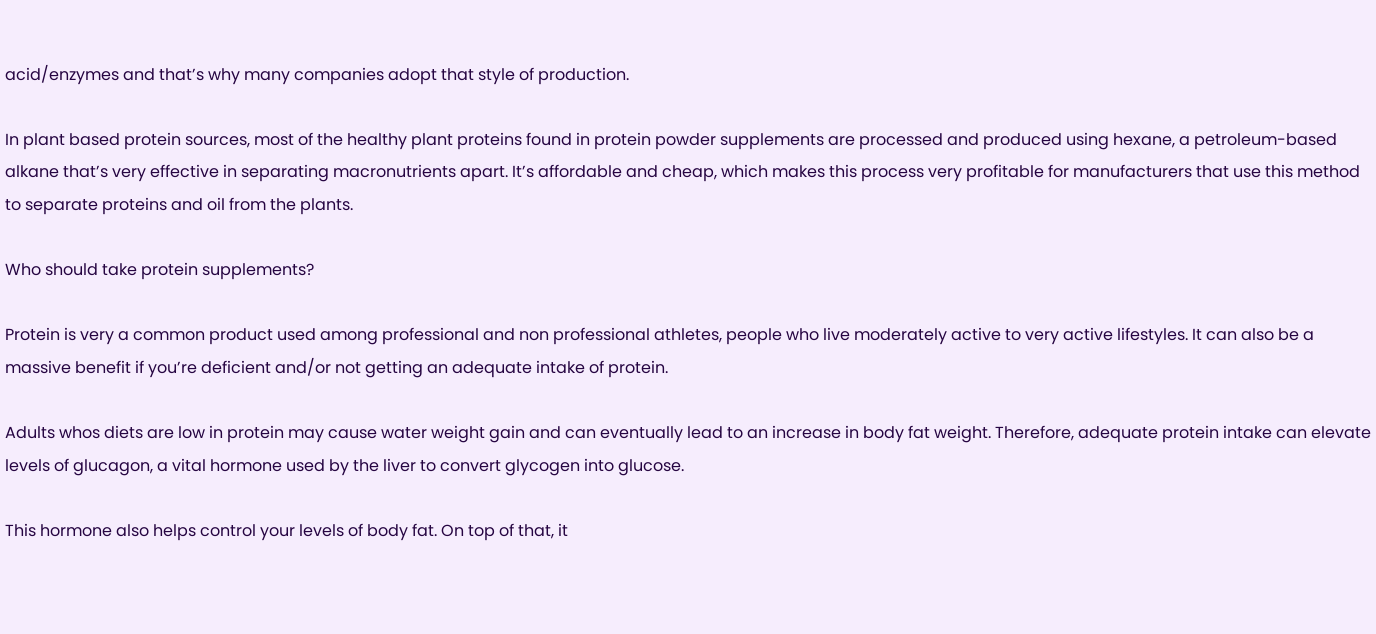acid/enzymes and that’s why many companies adopt that style of production.

In plant based protein sources, most of the healthy plant proteins found in protein powder supplements are processed and produced using hexane, a petroleum-based alkane that’s very effective in separating macronutrients apart. It’s affordable and cheap, which makes this process very profitable for manufacturers that use this method to separate proteins and oil from the plants.

Who should take protein supplements?

Protein is very a common product used among professional and non professional athletes, people who live moderately active to very active lifestyles. It can also be a massive benefit if you’re deficient and/or not getting an adequate intake of protein.

Adults whos diets are low in protein may cause water weight gain and can eventually lead to an increase in body fat weight. Therefore, adequate protein intake can elevate levels of glucagon, a vital hormone used by the liver to convert glycogen into glucose.

This hormone also helps control your levels of body fat. On top of that, it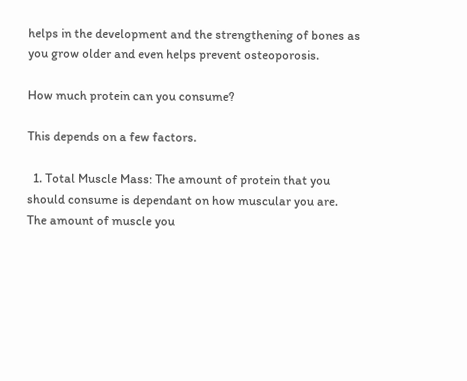helps in the development and the strengthening of bones as you grow older and even helps prevent osteoporosis.

How much protein can you consume?

This depends on a few factors.

  1. Total Muscle Mass: The amount of protein that you should consume is dependant on how muscular you are. The amount of muscle you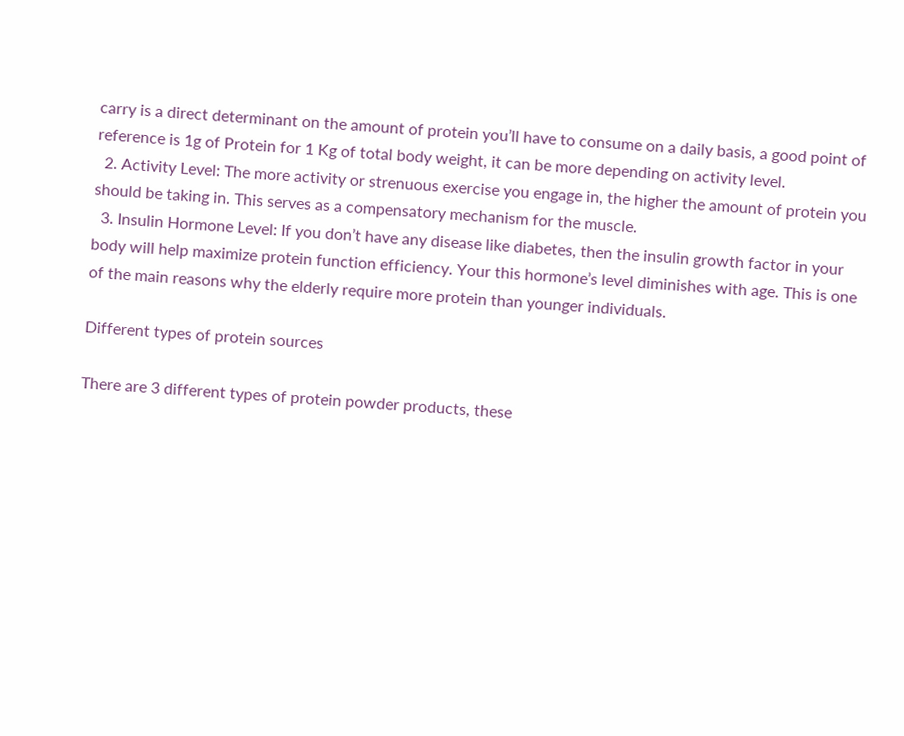carry is a direct determinant on the amount of protein you’ll have to consume on a daily basis, a good point of reference is 1g of Protein for 1 Kg of total body weight, it can be more depending on activity level.
  2. Activity Level: The more activity or strenuous exercise you engage in, the higher the amount of protein you should be taking in. This serves as a compensatory mechanism for the muscle.
  3. Insulin Hormone Level: If you don’t have any disease like diabetes, then the insulin growth factor in your body will help maximize protein function efficiency. Your this hormone’s level diminishes with age. This is one of the main reasons why the elderly require more protein than younger individuals.

Different types of protein sources

There are 3 different types of protein powder products, these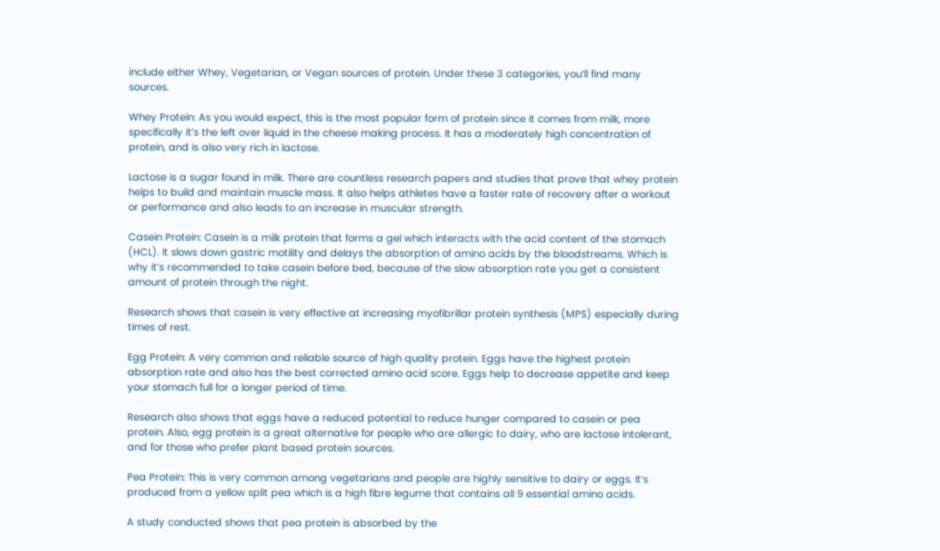include either Whey, Vegetarian, or Vegan sources of protein. Under these 3 categories, you’ll find many sources.

Whey Protein: As you would expect, this is the most popular form of protein since it comes from milk, more specifically it’s the left over liquid in the cheese making process. It has a moderately high concentration of protein, and is also very rich in lactose.

Lactose is a sugar found in milk. There are countless research papers and studies that prove that whey protein helps to build and maintain muscle mass. It also helps athletes have a faster rate of recovery after a workout or performance and also leads to an increase in muscular strength.

Casein Protein: Casein is a milk protein that forms a gel which interacts with the acid content of the stomach (HCL). It slows down gastric motility and delays the absorption of amino acids by the bloodstreams. Which is why it’s recommended to take casein before bed, because of the slow absorption rate you get a consistent amount of protein through the night.

Research shows that casein is very effective at increasing myofibrillar protein synthesis (MPS) especially during times of rest.

Egg Protein: A very common and reliable source of high quality protein. Eggs have the highest protein absorption rate and also has the best corrected amino acid score. Eggs help to decrease appetite and keep your stomach full for a longer period of time.

Research also shows that eggs have a reduced potential to reduce hunger compared to casein or pea protein. Also, egg protein is a great alternative for people who are allergic to dairy, who are lactose intolerant, and for those who prefer plant based protein sources.

Pea Protein: This is very common among vegetarians and people are highly sensitive to dairy or eggs. It’s produced from a yellow split pea which is a high fibre legume that contains all 9 essential amino acids.

A study conducted shows that pea protein is absorbed by the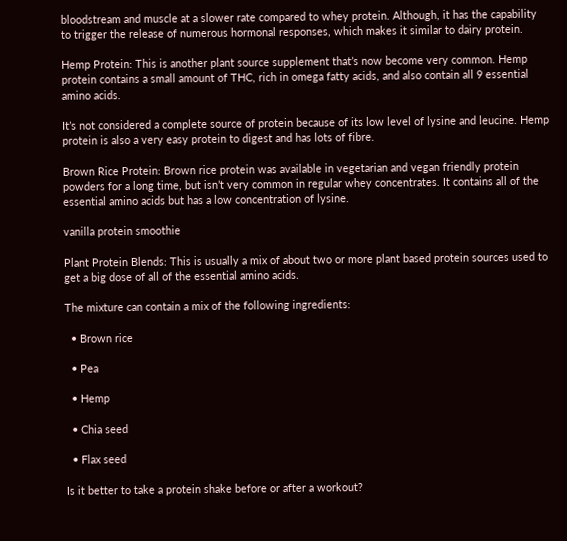bloodstream and muscle at a slower rate compared to whey protein. Although, it has the capability to trigger the release of numerous hormonal responses, which makes it similar to dairy protein.

Hemp Protein: This is another plant source supplement that’s now become very common. Hemp protein contains a small amount of THC, rich in omega fatty acids, and also contain all 9 essential amino acids.

It’s not considered a complete source of protein because of its low level of lysine and leucine. Hemp protein is also a very easy protein to digest and has lots of fibre.

Brown Rice Protein: Brown rice protein was available in vegetarian and vegan friendly protein powders for a long time, but isn’t very common in regular whey concentrates. It contains all of the essential amino acids but has a low concentration of lysine.

vanilla protein smoothie

Plant Protein Blends: This is usually a mix of about two or more plant based protein sources used to get a big dose of all of the essential amino acids.

The mixture can contain a mix of the following ingredients:

  • Brown rice

  • Pea

  • Hemp

  • Chia seed

  • Flax seed

Is it better to take a protein shake before or after a workout?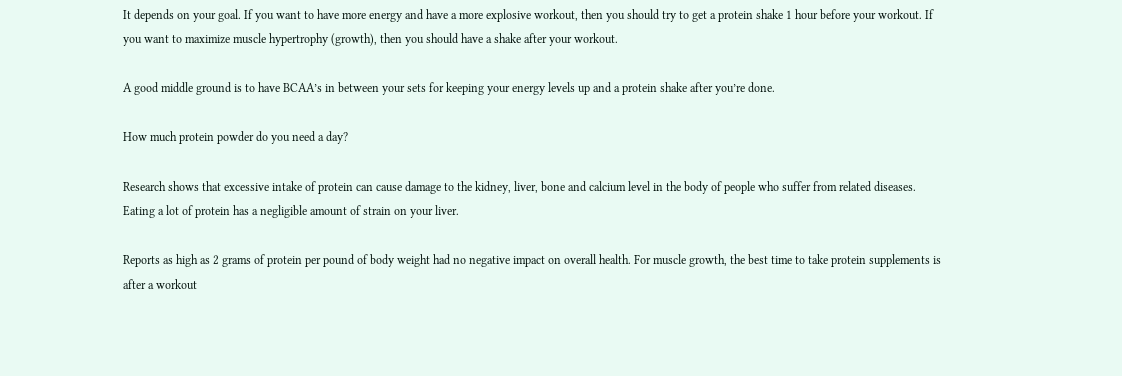It depends on your goal. If you want to have more energy and have a more explosive workout, then you should try to get a protein shake 1 hour before your workout. If you want to maximize muscle hypertrophy (growth), then you should have a shake after your workout.

A good middle ground is to have BCAA’s in between your sets for keeping your energy levels up and a protein shake after you’re done.

How much protein powder do you need a day?

Research shows that excessive intake of protein can cause damage to the kidney, liver, bone and calcium level in the body of people who suffer from related diseases. Eating a lot of protein has a negligible amount of strain on your liver.

Reports as high as 2 grams of protein per pound of body weight had no negative impact on overall health. For muscle growth, the best time to take protein supplements is after a workout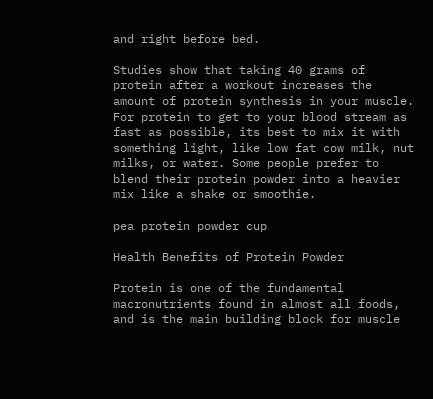and right before bed.

Studies show that taking 40 grams of protein after a workout increases the amount of protein synthesis in your muscle. For protein to get to your blood stream as fast as possible, its best to mix it with something light, like low fat cow milk, nut milks, or water. Some people prefer to blend their protein powder into a heavier mix like a shake or smoothie.

pea protein powder cup

Health Benefits of Protein Powder

Protein is one of the fundamental macronutrients found in almost all foods, and is the main building block for muscle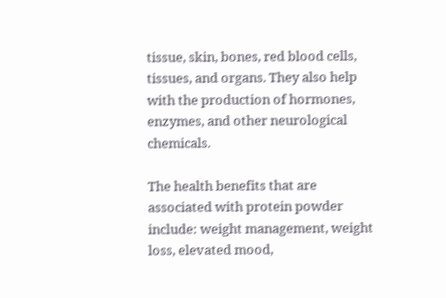tissue, skin, bones, red blood cells, tissues, and organs. They also help with the production of hormones, enzymes, and other neurological chemicals.

The health benefits that are associated with protein powder include: weight management, weight loss, elevated mood,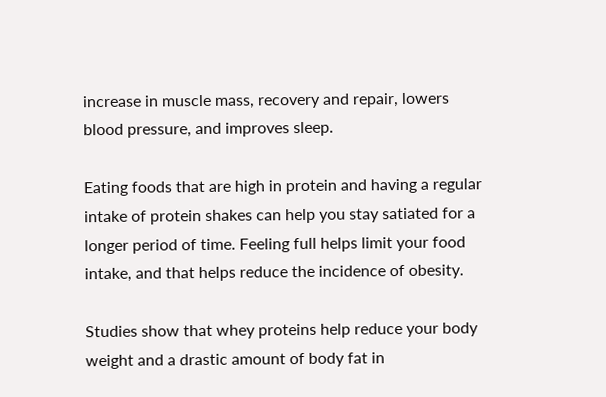increase in muscle mass, recovery and repair, lowers blood pressure, and improves sleep.

Eating foods that are high in protein and having a regular intake of protein shakes can help you stay satiated for a longer period of time. Feeling full helps limit your food intake, and that helps reduce the incidence of obesity.

Studies show that whey proteins help reduce your body weight and a drastic amount of body fat in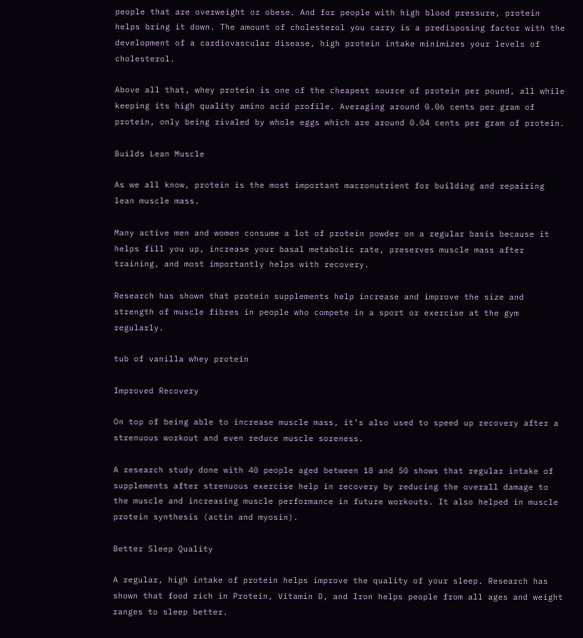people that are overweight or obese. And for people with high blood pressure, protein helps bring it down. The amount of cholesterol you carry is a predisposing factor with the development of a cardiovascular disease, high protein intake minimizes your levels of cholesterol.

Above all that, whey protein is one of the cheapest source of protein per pound, all while keeping its high quality amino acid profile. Averaging around 0.06 cents per gram of protein, only being rivaled by whole eggs which are around 0.04 cents per gram of protein.

Builds Lean Muscle

As we all know, protein is the most important macronutrient for building and repairing lean muscle mass.

Many active men and women consume a lot of protein powder on a regular basis because it helps fill you up, increase your basal metabolic rate, preserves muscle mass after training, and most importantly helps with recovery.

Research has shown that protein supplements help increase and improve the size and strength of muscle fibres in people who compete in a sport or exercise at the gym regularly.

tub of vanilla whey protein

Improved Recovery

On top of being able to increase muscle mass, it’s also used to speed up recovery after a strenuous workout and even reduce muscle soreness.

A research study done with 40 people aged between 18 and 50 shows that regular intake of supplements after strenuous exercise help in recovery by reducing the overall damage to the muscle and increasing muscle performance in future workouts. It also helped in muscle protein synthesis (actin and myosin).

Better Sleep Quality

A regular, high intake of protein helps improve the quality of your sleep. Research has shown that food rich in Protein, Vitamin D, and Iron helps people from all ages and weight ranges to sleep better.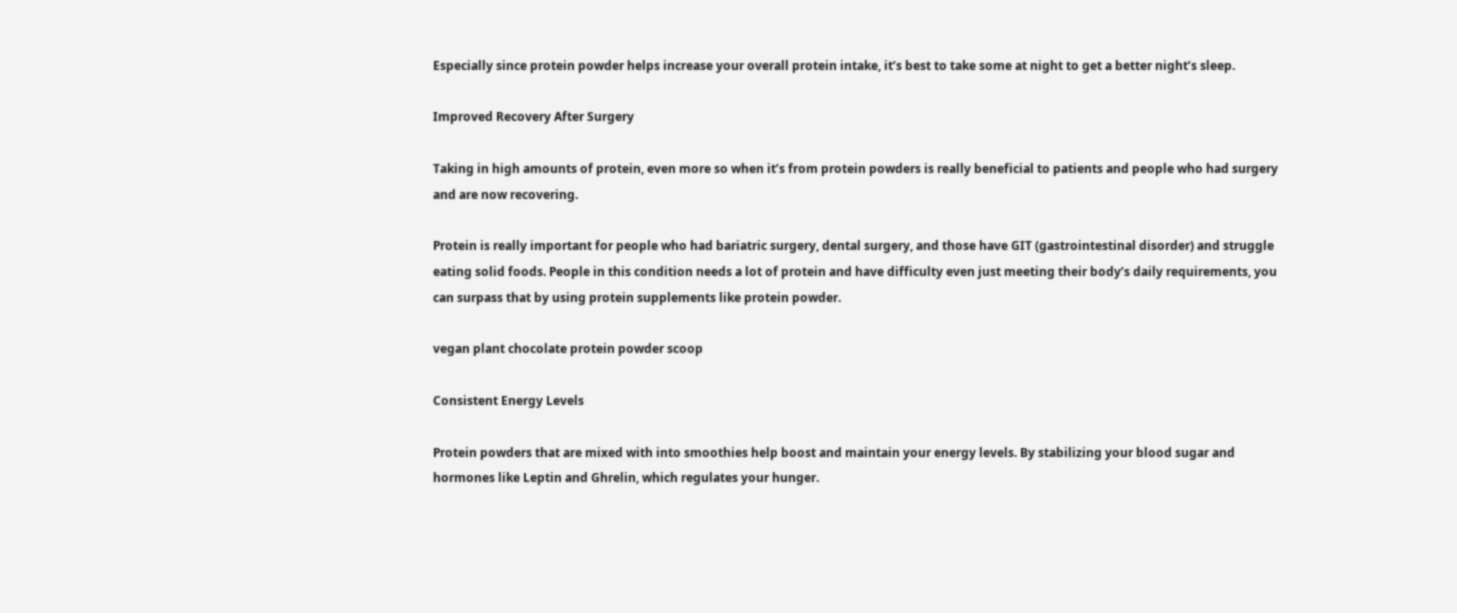Especially since protein powder helps increase your overall protein intake, it’s best to take some at night to get a better night’s sleep.

Improved Recovery After Surgery

Taking in high amounts of protein, even more so when it’s from protein powders is really beneficial to patients and people who had surgery and are now recovering.

Protein is really important for people who had bariatric surgery, dental surgery, and those have GIT (gastrointestinal disorder) and struggle eating solid foods. People in this condition needs a lot of protein and have difficulty even just meeting their body’s daily requirements, you can surpass that by using protein supplements like protein powder.

vegan plant chocolate protein powder scoop

Consistent Energy Levels

Protein powders that are mixed with into smoothies help boost and maintain your energy levels. By stabilizing your blood sugar and hormones like Leptin and Ghrelin, which regulates your hunger.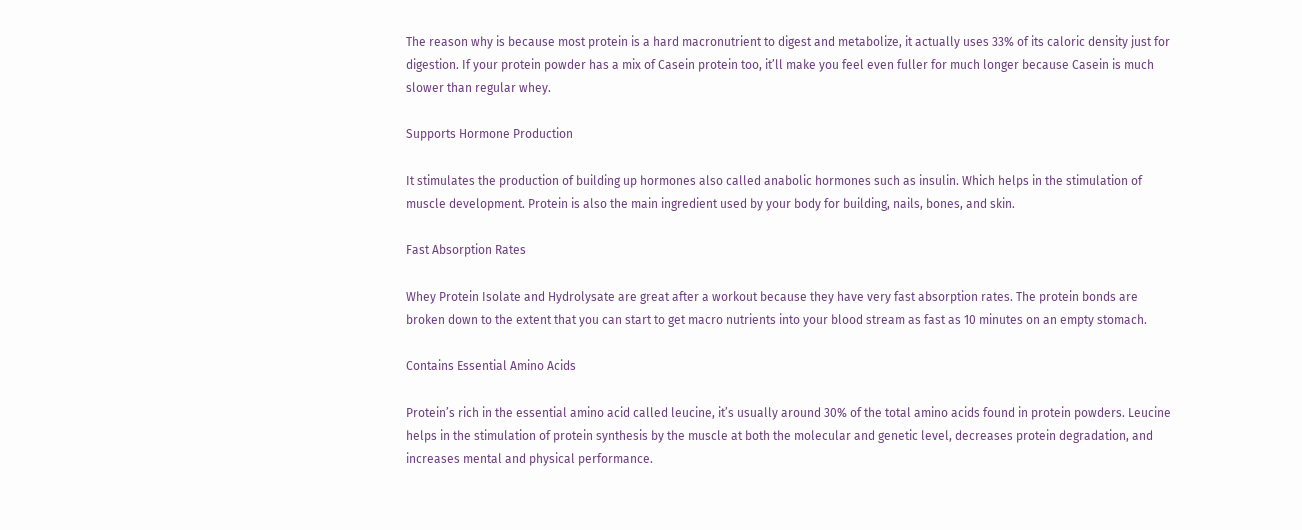The reason why is because most protein is a hard macronutrient to digest and metabolize, it actually uses 33% of its caloric density just for digestion. If your protein powder has a mix of Casein protein too, it’ll make you feel even fuller for much longer because Casein is much slower than regular whey.

Supports Hormone Production

It stimulates the production of building up hormones also called anabolic hormones such as insulin. Which helps in the stimulation of muscle development. Protein is also the main ingredient used by your body for building, nails, bones, and skin.

Fast Absorption Rates

Whey Protein Isolate and Hydrolysate are great after a workout because they have very fast absorption rates. The protein bonds are broken down to the extent that you can start to get macro nutrients into your blood stream as fast as 10 minutes on an empty stomach.

Contains Essential Amino Acids

Protein’s rich in the essential amino acid called leucine, it’s usually around 30% of the total amino acids found in protein powders. Leucine helps in the stimulation of protein synthesis by the muscle at both the molecular and genetic level, decreases protein degradation, and increases mental and physical performance.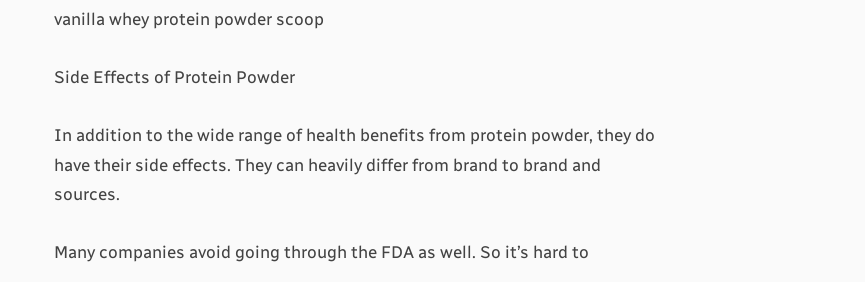vanilla whey protein powder scoop

Side Effects of Protein Powder

In addition to the wide range of health benefits from protein powder, they do have their side effects. They can heavily differ from brand to brand and sources.

Many companies avoid going through the FDA as well. So it’s hard to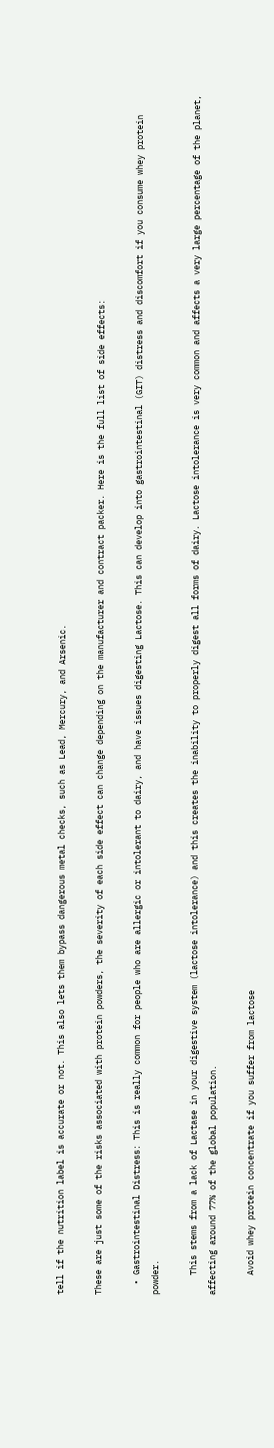tell if the nutrition label is accurate or not. This also lets them bypass dangerous metal checks, such as Lead, Mercury, and Arsenic.

These are just some of the risks associated with protein powders, the severity of each side effect can change depending on the manufacturer and contract packer. Here is the full list of side effects:

  • Gastrointestinal Distress: This is really common for people who are allergic or intolerant to dairy, and have issues digesting Lactose. This can develop into gastrointestinal (GIT) distress and discomfort if you consume whey protein powder.

    This stems from a lack of Lactase in your digestive system (lactose intolerance) and this creates the inability to properly digest all forms of dairy. Lactose intolerance is very common and affects a very large percentage of the planet, affecting around 77% of the global population.

    Avoid whey protein concentrate if you suffer from lactose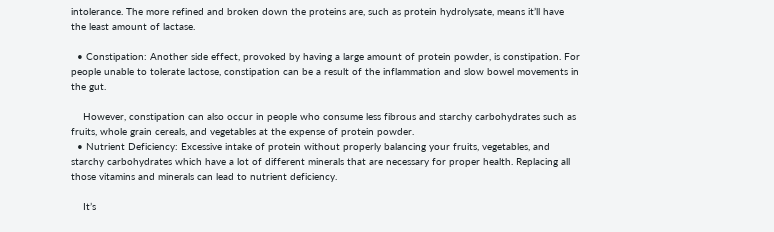intolerance. The more refined and broken down the proteins are, such as protein hydrolysate, means it’ll have the least amount of lactase.

  • Constipation: Another side effect, provoked by having a large amount of protein powder, is constipation. For people unable to tolerate lactose, constipation can be a result of the inflammation and slow bowel movements in the gut.

    However, constipation can also occur in people who consume less fibrous and starchy carbohydrates such as fruits, whole grain cereals, and vegetables at the expense of protein powder.
  • Nutrient Deficiency: Excessive intake of protein without properly balancing your fruits, vegetables, and starchy carbohydrates which have a lot of different minerals that are necessary for proper health. Replacing all those vitamins and minerals can lead to nutrient deficiency.

    It’s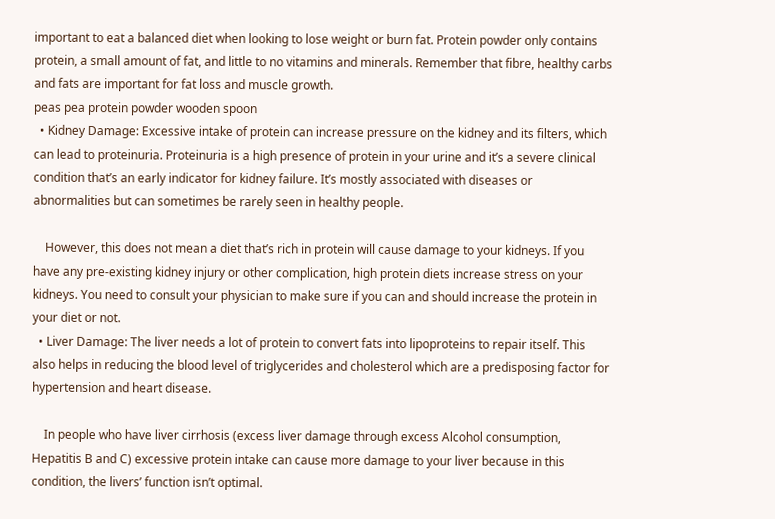important to eat a balanced diet when looking to lose weight or burn fat. Protein powder only contains protein, a small amount of fat, and little to no vitamins and minerals. Remember that fibre, healthy carbs and fats are important for fat loss and muscle growth.
peas pea protein powder wooden spoon
  • Kidney Damage: Excessive intake of protein can increase pressure on the kidney and its filters, which can lead to proteinuria. Proteinuria is a high presence of protein in your urine and it’s a severe clinical condition that’s an early indicator for kidney failure. It’s mostly associated with diseases or abnormalities but can sometimes be rarely seen in healthy people.

    However, this does not mean a diet that’s rich in protein will cause damage to your kidneys. If you have any pre-existing kidney injury or other complication, high protein diets increase stress on your kidneys. You need to consult your physician to make sure if you can and should increase the protein in your diet or not.
  • Liver Damage: The liver needs a lot of protein to convert fats into lipoproteins to repair itself. This also helps in reducing the blood level of triglycerides and cholesterol which are a predisposing factor for hypertension and heart disease.

    In people who have liver cirrhosis (excess liver damage through excess Alcohol consumption, Hepatitis B and C) excessive protein intake can cause more damage to your liver because in this condition, the livers’ function isn’t optimal.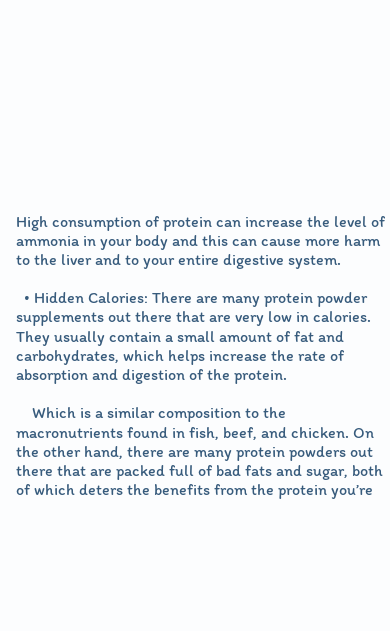High consumption of protein can increase the level of ammonia in your body and this can cause more harm to the liver and to your entire digestive system.

  • Hidden Calories: There are many protein powder supplements out there that are very low in calories. They usually contain a small amount of fat and carbohydrates, which helps increase the rate of absorption and digestion of the protein.

    Which is a similar composition to the macronutrients found in fish, beef, and chicken. On the other hand, there are many protein powders out there that are packed full of bad fats and sugar, both of which deters the benefits from the protein you’re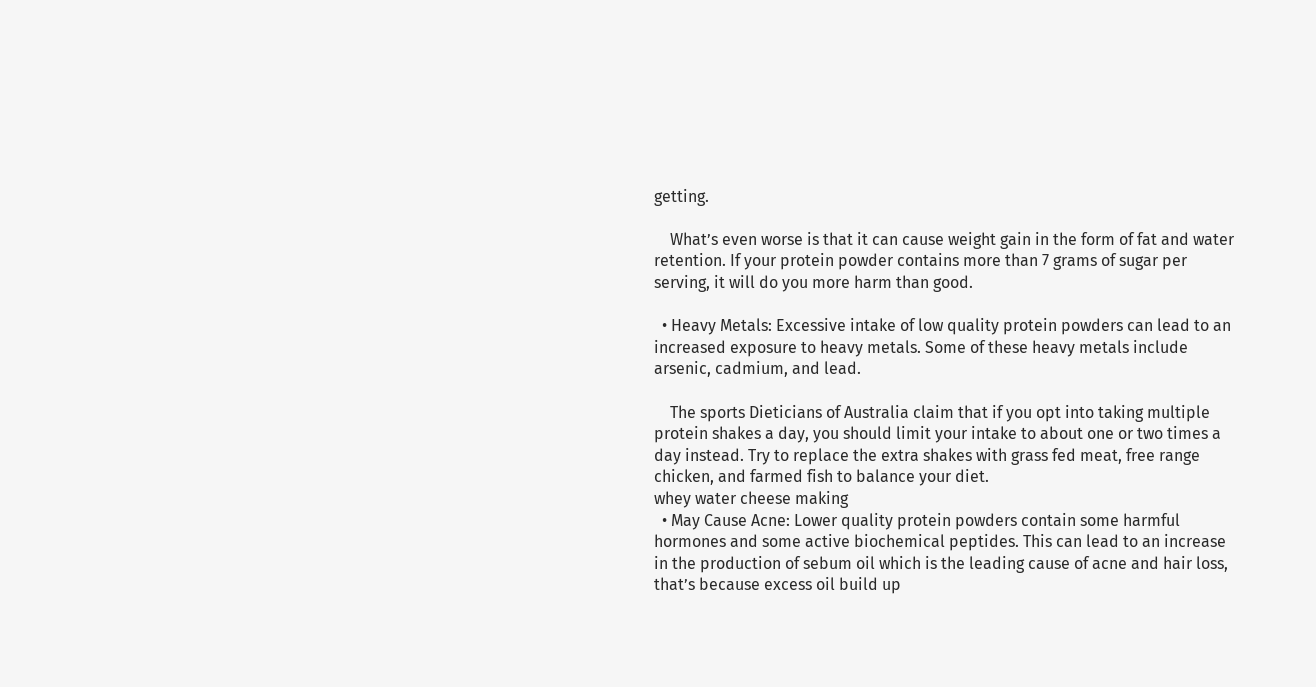getting.

    What’s even worse is that it can cause weight gain in the form of fat and water retention. If your protein powder contains more than 7 grams of sugar per serving, it will do you more harm than good.

  • Heavy Metals: Excessive intake of low quality protein powders can lead to an increased exposure to heavy metals. Some of these heavy metals include arsenic, cadmium, and lead.

    The sports Dieticians of Australia claim that if you opt into taking multiple protein shakes a day, you should limit your intake to about one or two times a day instead. Try to replace the extra shakes with grass fed meat, free range chicken, and farmed fish to balance your diet.
whey water cheese making
  • May Cause Acne: Lower quality protein powders contain some harmful hormones and some active biochemical peptides. This can lead to an increase in the production of sebum oil which is the leading cause of acne and hair loss, that’s because excess oil build up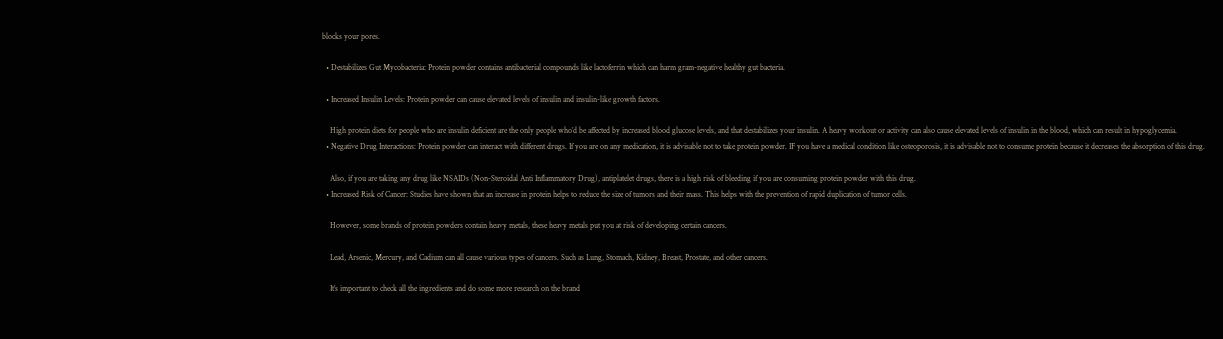blocks your pores.

  • Destabilizes Gut Mycobacteria: Protein powder contains antibacterial compounds like lactoferrin which can harm gram-negative healthy gut bacteria.

  • Increased Insulin Levels: Protein powder can cause elevated levels of insulin and insulin-like growth factors.

    High protein diets for people who are insulin deficient are the only people who’d be affected by increased blood glucose levels, and that destabilizes your insulin. A heavy workout or activity can also cause elevated levels of insulin in the blood, which can result in hypoglycemia.
  • Negative Drug Interactions: Protein powder can interact with different drugs. If you are on any medication, it is advisable not to take protein powder. IF you have a medical condition like osteoporosis, it is advisable not to consume protein because it decreases the absorption of this drug.

    Also, if you are taking any drug like NSAIDs (Non-Steroidal Anti Inflammatory Drug), antiplatelet drugs, there is a high risk of bleeding if you are consuming protein powder with this drug.
  • Increased Risk of Cancer: Studies have shown that an increase in protein helps to reduce the size of tumors and their mass. This helps with the prevention of rapid duplication of tumor cells.

    However, some brands of protein powders contain heavy metals, these heavy metals put you at risk of developing certain cancers.

    Lead, Arsenic, Mercury, and Cadium can all cause various types of cancers. Such as Lung, Stomach, Kidney, Breast, Prostate, and other cancers.

    It’s important to check all the ingredients and do some more research on the brand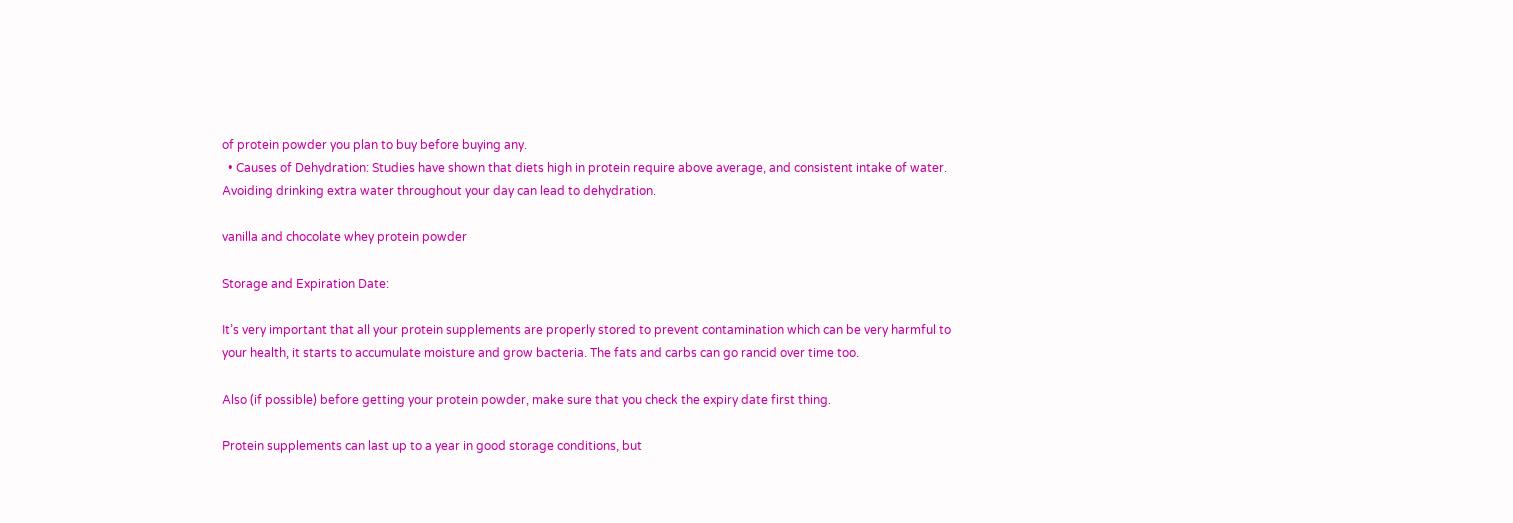of protein powder you plan to buy before buying any.
  • Causes of Dehydration: Studies have shown that diets high in protein require above average, and consistent intake of water. Avoiding drinking extra water throughout your day can lead to dehydration.

vanilla and chocolate whey protein powder

Storage and Expiration Date:

It’s very important that all your protein supplements are properly stored to prevent contamination which can be very harmful to your health, it starts to accumulate moisture and grow bacteria. The fats and carbs can go rancid over time too.

Also (if possible) before getting your protein powder, make sure that you check the expiry date first thing.

Protein supplements can last up to a year in good storage conditions, but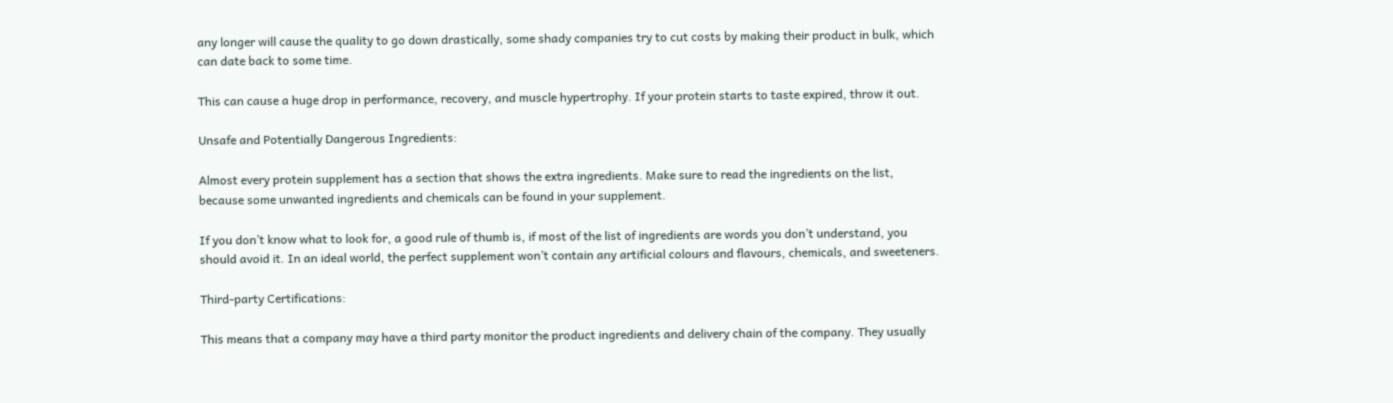any longer will cause the quality to go down drastically, some shady companies try to cut costs by making their product in bulk, which can date back to some time.

This can cause a huge drop in performance, recovery, and muscle hypertrophy. If your protein starts to taste expired, throw it out.

Unsafe and Potentially Dangerous Ingredients:

Almost every protein supplement has a section that shows the extra ingredients. Make sure to read the ingredients on the list, because some unwanted ingredients and chemicals can be found in your supplement.

If you don’t know what to look for, a good rule of thumb is, if most of the list of ingredients are words you don’t understand, you should avoid it. In an ideal world, the perfect supplement won’t contain any artificial colours and flavours, chemicals, and sweeteners.

Third-party Certifications:

This means that a company may have a third party monitor the product ingredients and delivery chain of the company. They usually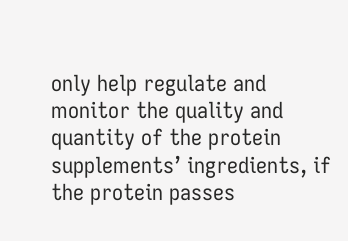only help regulate and monitor the quality and quantity of the protein supplements’ ingredients, if the protein passes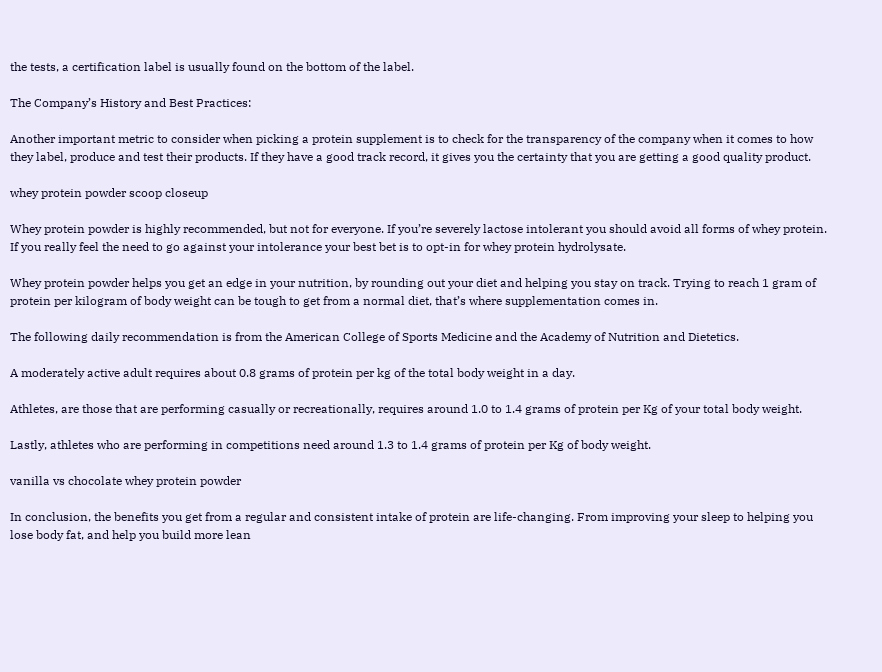the tests, a certification label is usually found on the bottom of the label.

The Company’s History and Best Practices:

Another important metric to consider when picking a protein supplement is to check for the transparency of the company when it comes to how they label, produce and test their products. If they have a good track record, it gives you the certainty that you are getting a good quality product.

whey protein powder scoop closeup

Whey protein powder is highly recommended, but not for everyone. If you’re severely lactose intolerant you should avoid all forms of whey protein. If you really feel the need to go against your intolerance your best bet is to opt-in for whey protein hydrolysate.

Whey protein powder helps you get an edge in your nutrition, by rounding out your diet and helping you stay on track. Trying to reach 1 gram of protein per kilogram of body weight can be tough to get from a normal diet, that’s where supplementation comes in.

The following daily recommendation is from the American College of Sports Medicine and the Academy of Nutrition and Dietetics.

A moderately active adult requires about 0.8 grams of protein per kg of the total body weight in a day.

Athletes, are those that are performing casually or recreationally, requires around 1.0 to 1.4 grams of protein per Kg of your total body weight.

Lastly, athletes who are performing in competitions need around 1.3 to 1.4 grams of protein per Kg of body weight.

vanilla vs chocolate whey protein powder

In conclusion, the benefits you get from a regular and consistent intake of protein are life-changing. From improving your sleep to helping you lose body fat, and help you build more lean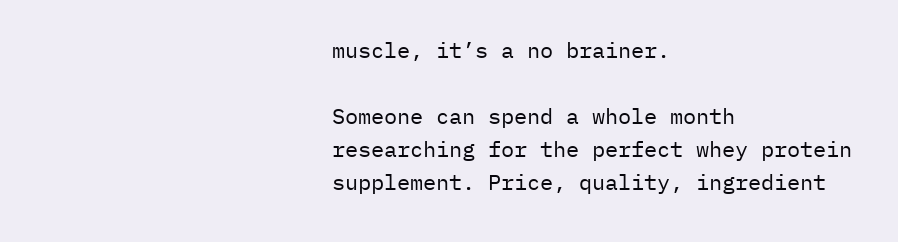muscle, it’s a no brainer.

Someone can spend a whole month researching for the perfect whey protein supplement. Price, quality, ingredient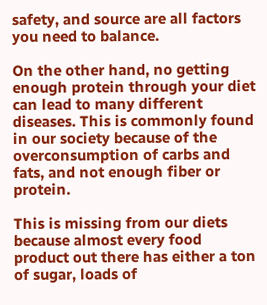safety, and source are all factors you need to balance.

On the other hand, no getting enough protein through your diet can lead to many different diseases. This is commonly found in our society because of the overconsumption of carbs and fats, and not enough fiber or protein.

This is missing from our diets because almost every food product out there has either a ton of sugar, loads of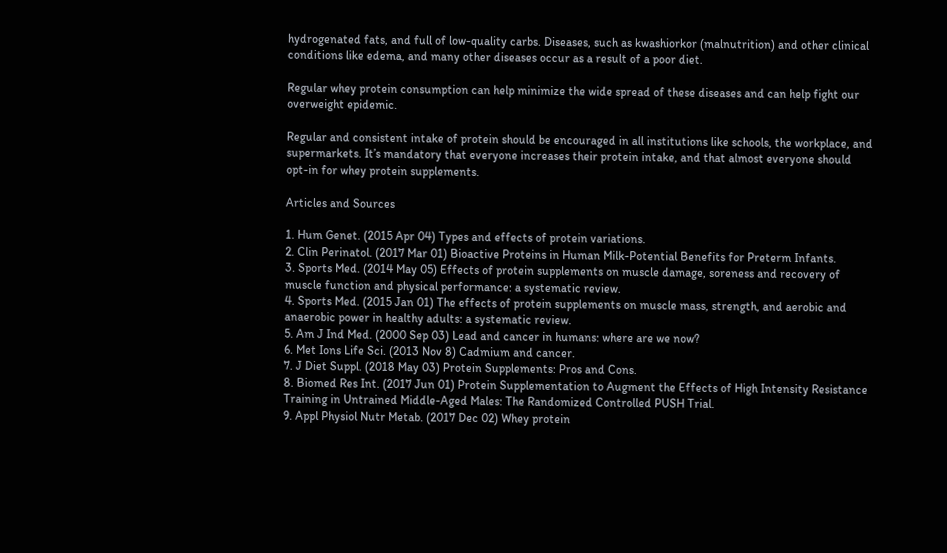hydrogenated fats, and full of low-quality carbs. Diseases, such as kwashiorkor (malnutrition) and other clinical conditions like edema, and many other diseases occur as a result of a poor diet.

Regular whey protein consumption can help minimize the wide spread of these diseases and can help fight our overweight epidemic.

Regular and consistent intake of protein should be encouraged in all institutions like schools, the workplace, and supermarkets. It’s mandatory that everyone increases their protein intake, and that almost everyone should opt-in for whey protein supplements.

Articles and Sources

1. Hum Genet. (2015 Apr 04) Types and effects of protein variations.
2. Clin Perinatol. (2017 Mar 01) Bioactive Proteins in Human Milk-Potential Benefits for Preterm Infants.
3. Sports Med. (2014 May 05) Effects of protein supplements on muscle damage, soreness and recovery of muscle function and physical performance: a systematic review.
4. Sports Med. (2015 Jan 01) The effects of protein supplements on muscle mass, strength, and aerobic and anaerobic power in healthy adults: a systematic review.
5. Am J Ind Med. (2000 Sep 03) Lead and cancer in humans: where are we now?
6. Met Ions Life Sci. (2013 Nov 8) Cadmium and cancer.
7. J Diet Suppl. (2018 May 03) Protein Supplements: Pros and Cons.
8. Biomed Res Int. (2017 Jun 01) Protein Supplementation to Augment the Effects of High Intensity Resistance Training in Untrained Middle-Aged Males: The Randomized Controlled PUSH Trial.
9. Appl Physiol Nutr Metab. (2017 Dec 02) Whey protein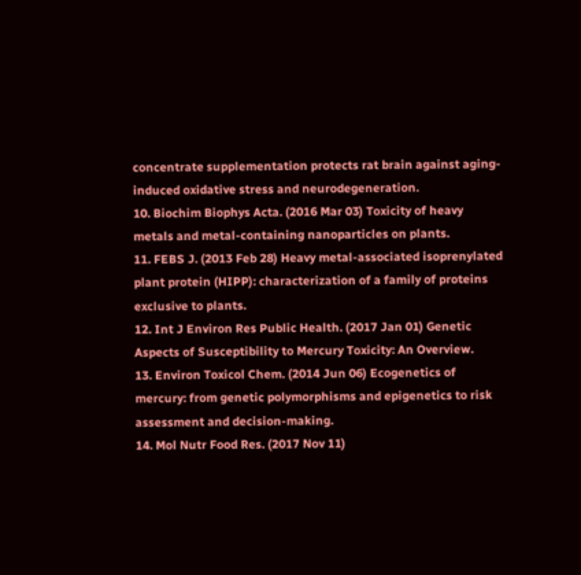concentrate supplementation protects rat brain against aging-induced oxidative stress and neurodegeneration.
10. Biochim Biophys Acta. (2016 Mar 03) Toxicity of heavy metals and metal-containing nanoparticles on plants.
11. FEBS J. (2013 Feb 28) Heavy metal-associated isoprenylated plant protein (HIPP): characterization of a family of proteins exclusive to plants.
12. Int J Environ Res Public Health. (2017 Jan 01) Genetic Aspects of Susceptibility to Mercury Toxicity: An Overview.
13. Environ Toxicol Chem. (2014 Jun 06) Ecogenetics of mercury: from genetic polymorphisms and epigenetics to risk assessment and decision-making.
14. Mol Nutr Food Res. (2017 Nov 11)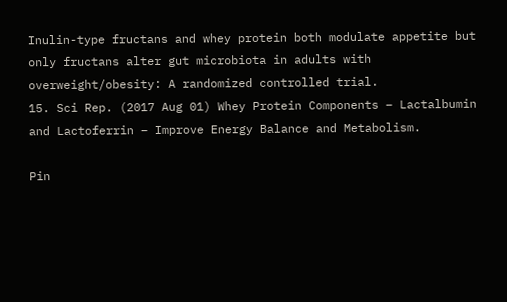Inulin-type fructans and whey protein both modulate appetite but only fructans alter gut microbiota in adults with overweight/obesity: A randomized controlled trial.
15. Sci Rep. (2017 Aug 01) Whey Protein Components – Lactalbumin and Lactoferrin – Improve Energy Balance and Metabolism.

Pin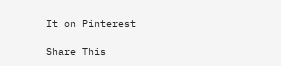It on Pinterest

Share This